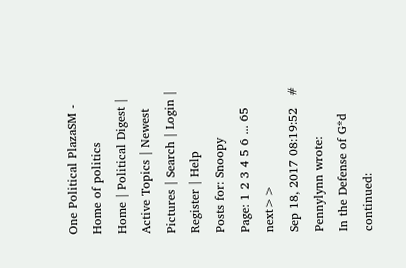One Political PlazaSM - Home of politics
Home | Political Digest | Active Topics | Newest Pictures | Search | Login | Register | Help
Posts for: Snoopy
Page: 1 2 3 4 5 6 ... 65 next>>
Sep 18, 2017 08:19:52   #
Pennylynn wrote:
In the Defense of G*d continued: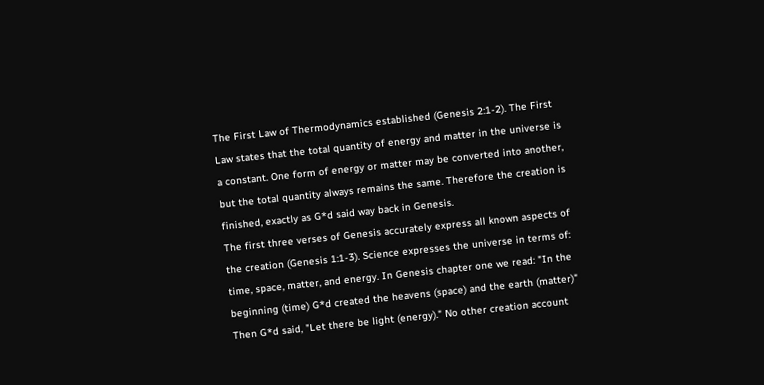The First Law of Thermodynamics established (Genesis 2:1-2). The First Law states that the total quantity of energy and matter in the universe is a constant. One form of energy or matter may be converted into another, but the total quantity always remains the same. Therefore the creation is finished, exactly as G*d said way back in Genesis.
The first three verses of Genesis accurately express all known aspects of the creation (Genesis 1:1-3). Science expresses the universe in terms of: time, space, matter, and energy. In Genesis chapter one we read: "In the beginning (time) G*d created the heavens (space) and the earth (matter)" Then G*d said, "Let there be light (energy)." No other creation account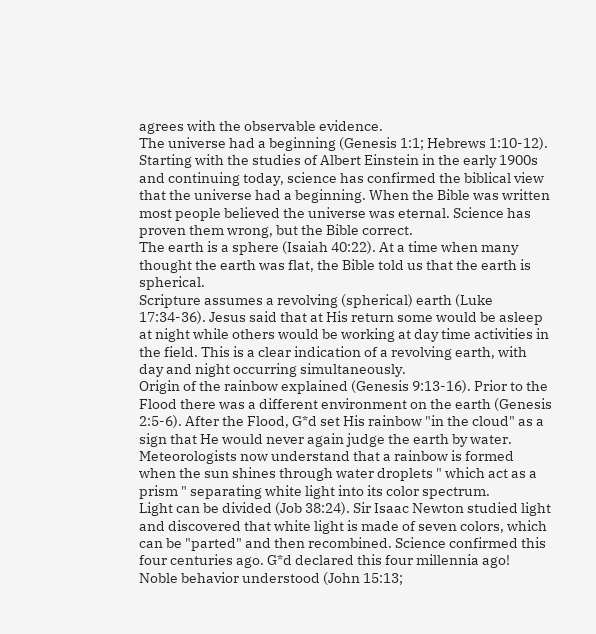agrees with the observable evidence.
The universe had a beginning (Genesis 1:1; Hebrews 1:10-12). Starting with the studies of Albert Einstein in the early 1900s and continuing today, science has confirmed the biblical view that the universe had a beginning. When the Bible was written most people believed the universe was eternal. Science has proven them wrong, but the Bible correct.
The earth is a sphere (Isaiah 40:22). At a time when many thought the earth was flat, the Bible told us that the earth is spherical.
Scripture assumes a revolving (spherical) earth (Luke 17:34-36). Jesus said that at His return some would be asleep at night while others would be working at day time activities in the field. This is a clear indication of a revolving earth, with day and night occurring simultaneously.
Origin of the rainbow explained (Genesis 9:13-16). Prior to the Flood there was a different environment on the earth (Genesis 2:5-6). After the Flood, G*d set His rainbow "in the cloud" as a sign that He would never again judge the earth by water. Meteorologists now understand that a rainbow is formed when the sun shines through water droplets " which act as a prism " separating white light into its color spectrum.
Light can be divided (Job 38:24). Sir Isaac Newton studied light and discovered that white light is made of seven colors, which can be "parted" and then recombined. Science confirmed this four centuries ago. G*d declared this four millennia ago!
Noble behavior understood (John 15:13;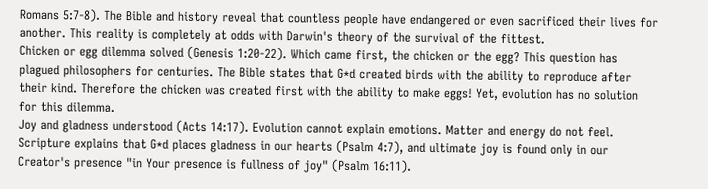Romans 5:7-8). The Bible and history reveal that countless people have endangered or even sacrificed their lives for another. This reality is completely at odds with Darwin's theory of the survival of the fittest.
Chicken or egg dilemma solved (Genesis 1:20-22). Which came first, the chicken or the egg? This question has plagued philosophers for centuries. The Bible states that G*d created birds with the ability to reproduce after their kind. Therefore the chicken was created first with the ability to make eggs! Yet, evolution has no solution for this dilemma.
Joy and gladness understood (Acts 14:17). Evolution cannot explain emotions. Matter and energy do not feel. Scripture explains that G*d places gladness in our hearts (Psalm 4:7), and ultimate joy is found only in our Creator's presence "in Your presence is fullness of joy" (Psalm 16:11).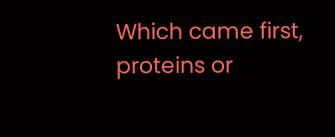Which came first, proteins or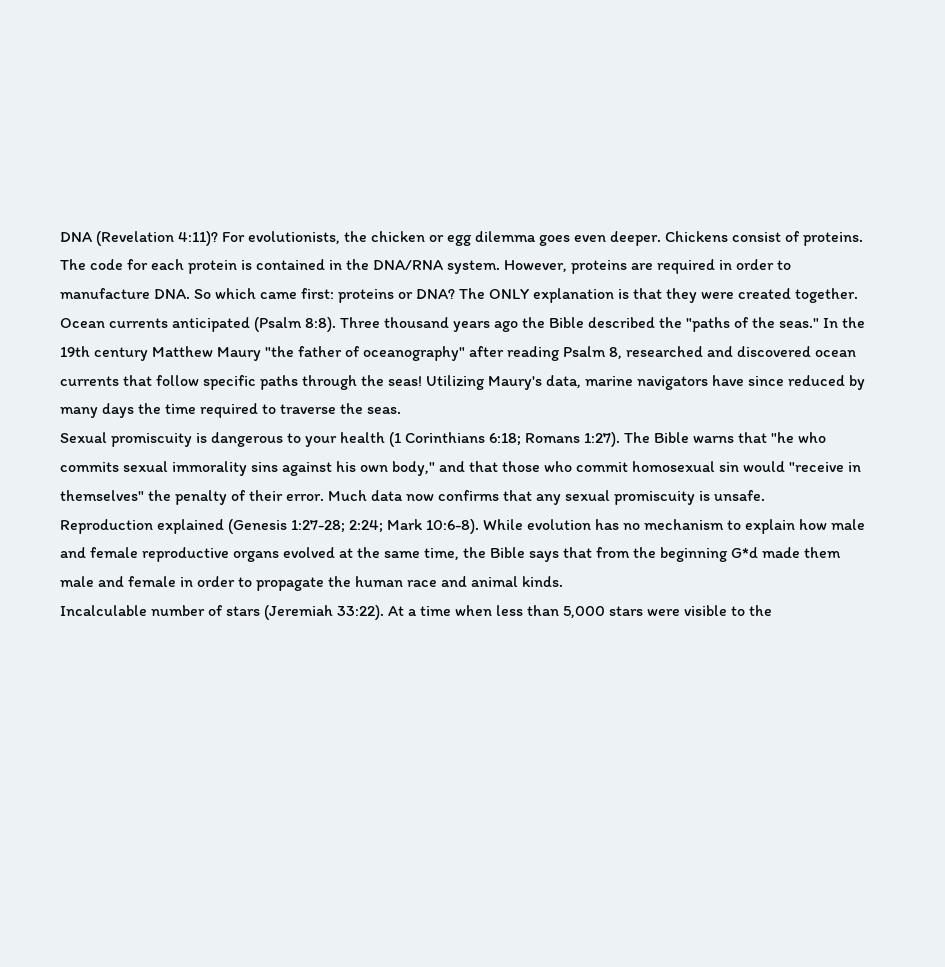DNA (Revelation 4:11)? For evolutionists, the chicken or egg dilemma goes even deeper. Chickens consist of proteins. The code for each protein is contained in the DNA/RNA system. However, proteins are required in order to manufacture DNA. So which came first: proteins or DNA? The ONLY explanation is that they were created together.
Ocean currents anticipated (Psalm 8:8). Three thousand years ago the Bible described the "paths of the seas." In the 19th century Matthew Maury "the father of oceanography" after reading Psalm 8, researched and discovered ocean currents that follow specific paths through the seas! Utilizing Maury's data, marine navigators have since reduced by many days the time required to traverse the seas.
Sexual promiscuity is dangerous to your health (1 Corinthians 6:18; Romans 1:27). The Bible warns that "he who commits sexual immorality sins against his own body," and that those who commit homosexual sin would "receive in themselves" the penalty of their error. Much data now confirms that any sexual promiscuity is unsafe.
Reproduction explained (Genesis 1:27-28; 2:24; Mark 10:6-8). While evolution has no mechanism to explain how male and female reproductive organs evolved at the same time, the Bible says that from the beginning G*d made them male and female in order to propagate the human race and animal kinds.
Incalculable number of stars (Jeremiah 33:22). At a time when less than 5,000 stars were visible to the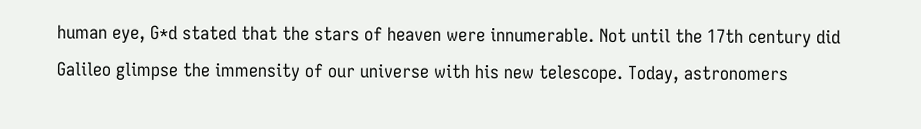human eye, G*d stated that the stars of heaven were innumerable. Not until the 17th century did Galileo glimpse the immensity of our universe with his new telescope. Today, astronomers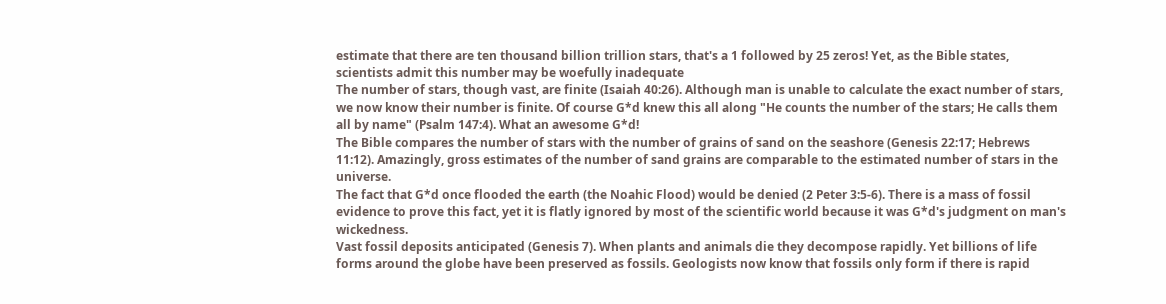estimate that there are ten thousand billion trillion stars, that's a 1 followed by 25 zeros! Yet, as the Bible states, scientists admit this number may be woefully inadequate
The number of stars, though vast, are finite (Isaiah 40:26). Although man is unable to calculate the exact number of stars, we now know their number is finite. Of course G*d knew this all along "He counts the number of the stars; He calls them all by name" (Psalm 147:4). What an awesome G*d!
The Bible compares the number of stars with the number of grains of sand on the seashore (Genesis 22:17; Hebrews 11:12). Amazingly, gross estimates of the number of sand grains are comparable to the estimated number of stars in the universe.
The fact that G*d once flooded the earth (the Noahic Flood) would be denied (2 Peter 3:5-6). There is a mass of fossil evidence to prove this fact, yet it is flatly ignored by most of the scientific world because it was G*d's judgment on man's wickedness.
Vast fossil deposits anticipated (Genesis 7). When plants and animals die they decompose rapidly. Yet billions of life forms around the globe have been preserved as fossils. Geologists now know that fossils only form if there is rapid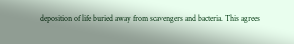deposition of life buried away from scavengers and bacteria. This agrees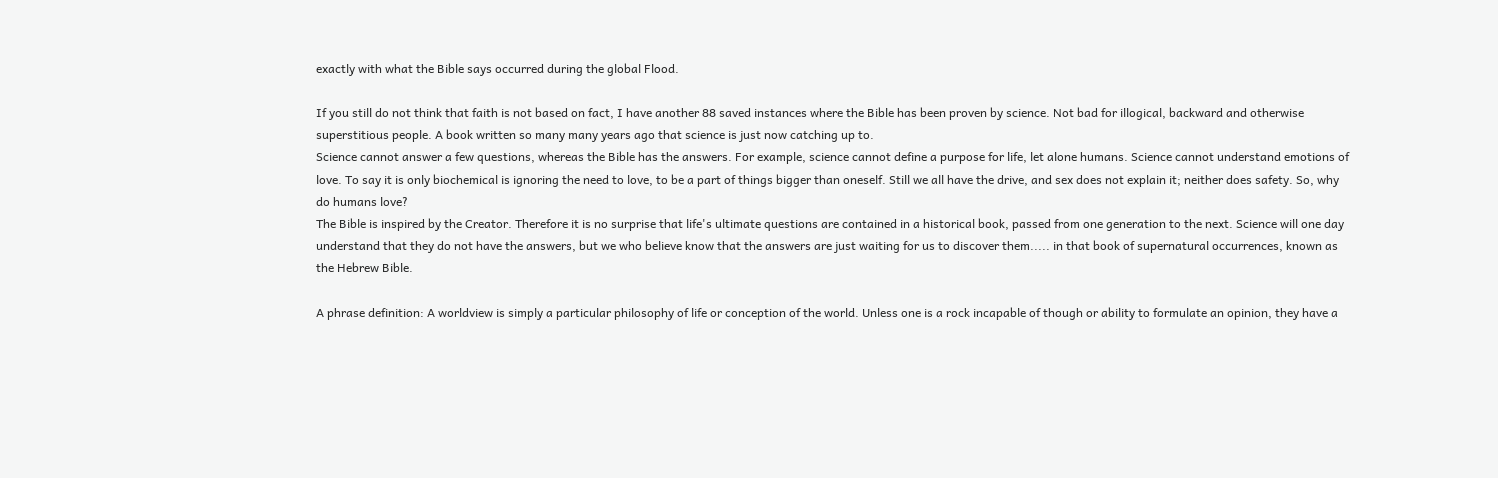exactly with what the Bible says occurred during the global Flood.

If you still do not think that faith is not based on fact, I have another 88 saved instances where the Bible has been proven by science. Not bad for illogical, backward and otherwise superstitious people. A book written so many many years ago that science is just now catching up to.
Science cannot answer a few questions, whereas the Bible has the answers. For example, science cannot define a purpose for life, let alone humans. Science cannot understand emotions of love. To say it is only biochemical is ignoring the need to love, to be a part of things bigger than oneself. Still we all have the drive, and sex does not explain it; neither does safety. So, why do humans love?
The Bible is inspired by the Creator. Therefore it is no surprise that life's ultimate questions are contained in a historical book, passed from one generation to the next. Science will one day understand that they do not have the answers, but we who believe know that the answers are just waiting for us to discover them..... in that book of supernatural occurrences, known as the Hebrew Bible.

A phrase definition: A worldview is simply a particular philosophy of life or conception of the world. Unless one is a rock incapable of though or ability to formulate an opinion, they have a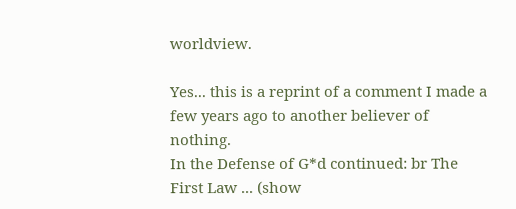worldview.

Yes... this is a reprint of a comment I made a few years ago to another believer of nothing.
In the Defense of G*d continued: br The First Law ... (show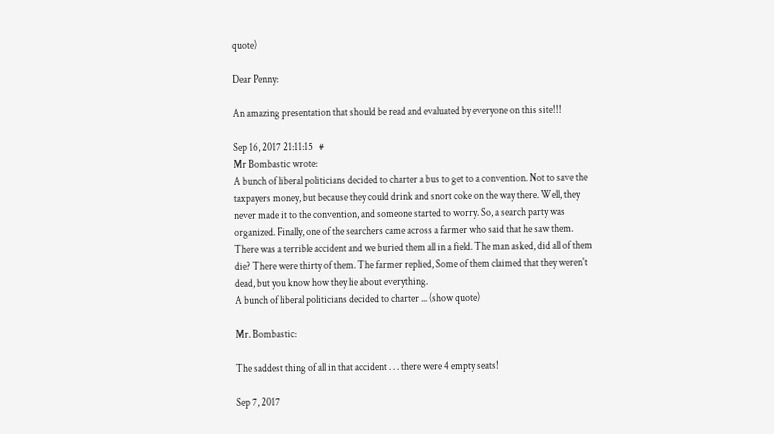quote)

Dear Penny:

An amazing presentation that should be read and evaluated by everyone on this site!!!

Sep 16, 2017 21:11:15   #
Mr Bombastic wrote:
A bunch of liberal politicians decided to charter a bus to get to a convention. Not to save the taxpayers money, but because they could drink and snort coke on the way there. Well, they never made it to the convention, and someone started to worry. So, a search party was organized. Finally, one of the searchers came across a farmer who said that he saw them. There was a terrible accident and we buried them all in a field. The man asked, did all of them die? There were thirty of them. The farmer replied, Some of them claimed that they weren't dead, but you know how they lie about everything.
A bunch of liberal politicians decided to charter ... (show quote)

Mr. Bombastic:

The saddest thing of all in that accident . . . there were 4 empty seats!

Sep 7, 2017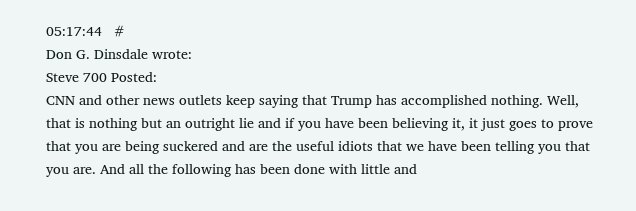05:17:44   #
Don G. Dinsdale wrote:
Steve 700 Posted:
CNN and other news outlets keep saying that Trump has accomplished nothing. Well, that is nothing but an outright lie and if you have been believing it, it just goes to prove that you are being suckered and are the useful idiots that we have been telling you that you are. And all the following has been done with little and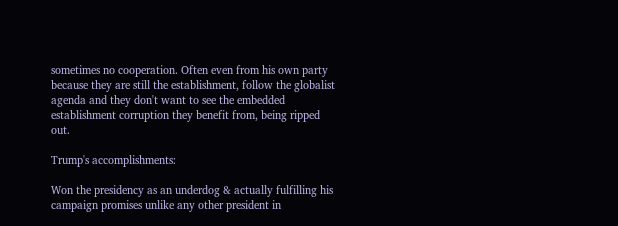sometimes no cooperation. Often even from his own party because they are still the establishment, follow the globalist agenda and they don't want to see the embedded establishment corruption they benefit from, being ripped out.

Trump's accomplishments:

Won the presidency as an underdog & actually fulfilling his campaign promises unlike any other president in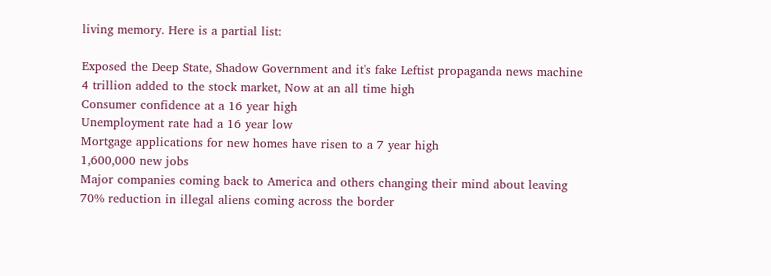living memory. Here is a partial list:

Exposed the Deep State, Shadow Government and it's fake Leftist propaganda news machine
4 trillion added to the stock market, Now at an all time high
Consumer confidence at a 16 year high
Unemployment rate had a 16 year low
Mortgage applications for new homes have risen to a 7 year high
1,600,000 new jobs
Major companies coming back to America and others changing their mind about leaving
70% reduction in illegal aliens coming across the border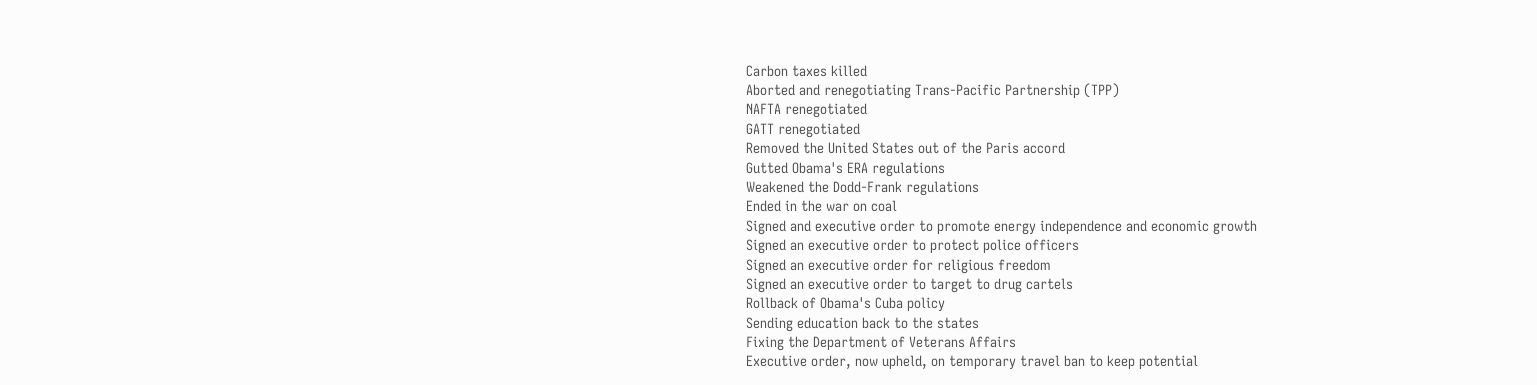Carbon taxes killed
Aborted and renegotiating Trans-Pacific Partnership (TPP)
NAFTA renegotiated
GATT renegotiated
Removed the United States out of the Paris accord
Gutted Obama's ERA regulations
Weakened the Dodd-Frank regulations
Ended in the war on coal
Signed and executive order to promote energy independence and economic growth
Signed an executive order to protect police officers
Signed an executive order for religious freedom
Signed an executive order to target to drug cartels
Rollback of Obama's Cuba policy
Sending education back to the states
Fixing the Department of Veterans Affairs
Executive order, now upheld, on temporary travel ban to keep potential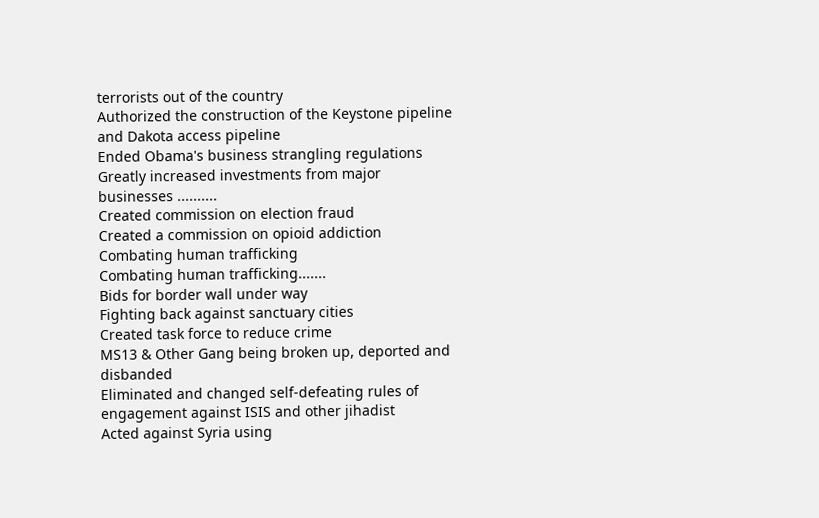terrorists out of the country
Authorized the construction of the Keystone pipeline and Dakota access pipeline
Ended Obama's business strangling regulations
Greatly increased investments from major businesses ..........
Created commission on election fraud
Created a commission on opioid addiction
Combating human trafficking
Combating human trafficking.......
Bids for border wall under way
Fighting back against sanctuary cities
Created task force to reduce crime
MS13 & Other Gang being broken up, deported and disbanded
Eliminated and changed self-defeating rules of engagement against ISIS and other jihadist
Acted against Syria using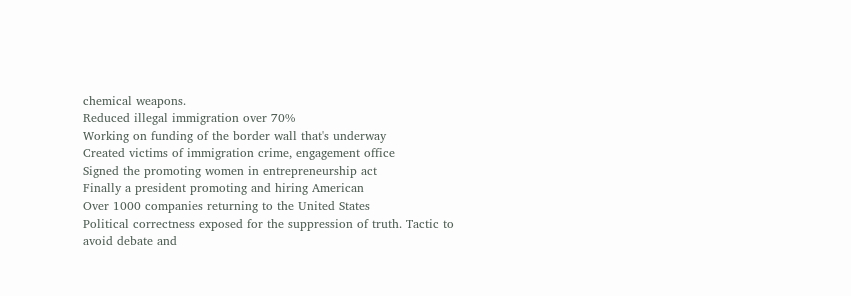chemical weapons.
Reduced illegal immigration over 70%
Working on funding of the border wall that's underway
Created victims of immigration crime, engagement office
Signed the promoting women in entrepreneurship act
Finally a president promoting and hiring American
Over 1000 companies returning to the United States
Political correctness exposed for the suppression of truth. Tactic to avoid debate and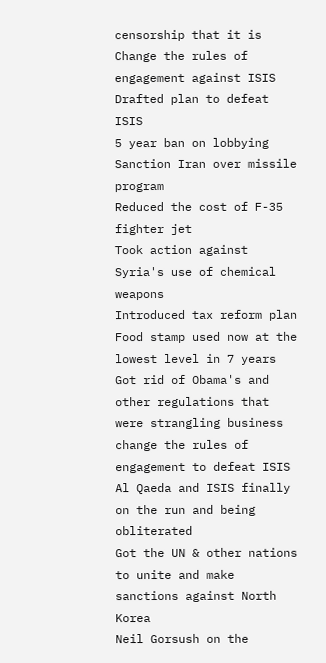censorship that it is
Change the rules of engagement against ISIS
Drafted plan to defeat ISIS
5 year ban on lobbying
Sanction Iran over missile program
Reduced the cost of F-35 fighter jet
Took action against Syria's use of chemical weapons
Introduced tax reform plan
Food stamp used now at the lowest level in 7 years
Got rid of Obama's and other regulations that were strangling business
change the rules of engagement to defeat ISIS
Al Qaeda and ISIS finally on the run and being obliterated
Got the UN & other nations to unite and make sanctions against North Korea
Neil Gorsush on the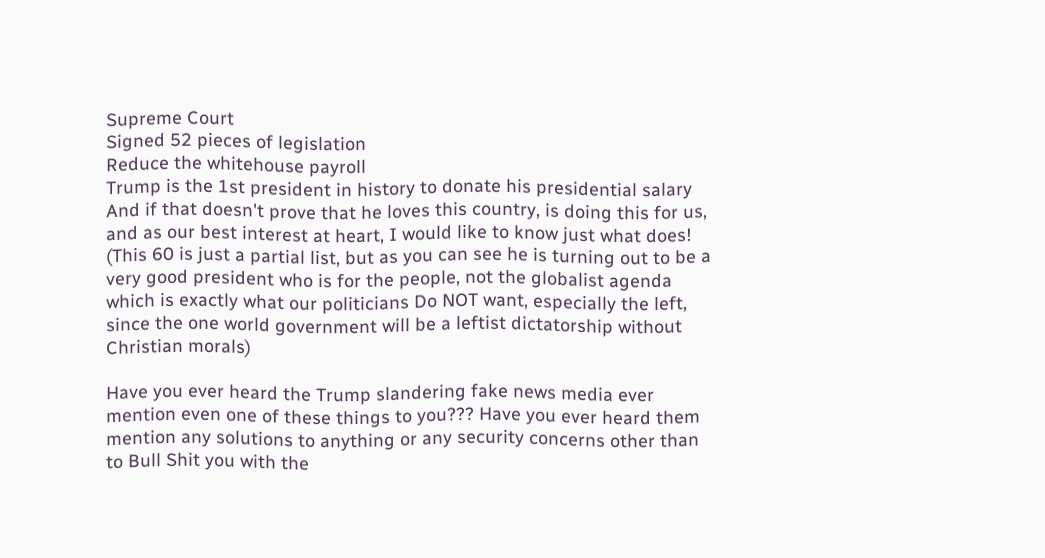Supreme Court
Signed 52 pieces of legislation
Reduce the whitehouse payroll
Trump is the 1st president in history to donate his presidential salary And if that doesn't prove that he loves this country, is doing this for us, and as our best interest at heart, I would like to know just what does!
(This 60 is just a partial list, but as you can see he is turning out to be a very good president who is for the people, not the globalist agenda which is exactly what our politicians Do NOT want, especially the left, since the one world government will be a leftist dictatorship without Christian morals)

Have you ever heard the Trump slandering fake news media ever mention even one of these things to you??? Have you ever heard them mention any solutions to anything or any security concerns other than to Bull Shit you with the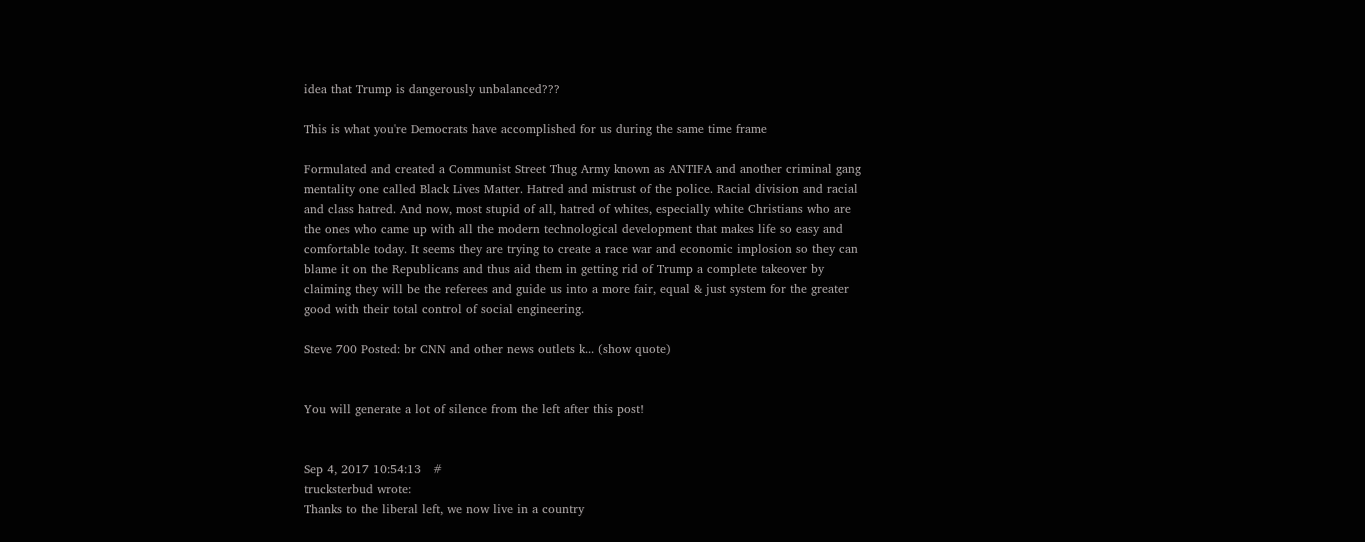idea that Trump is dangerously unbalanced???

This is what you're Democrats have accomplished for us during the same time frame

Formulated and created a Communist Street Thug Army known as ANTIFA and another criminal gang mentality one called Black Lives Matter. Hatred and mistrust of the police. Racial division and racial and class hatred. And now, most stupid of all, hatred of whites, especially white Christians who are the ones who came up with all the modern technological development that makes life so easy and comfortable today. It seems they are trying to create a race war and economic implosion so they can blame it on the Republicans and thus aid them in getting rid of Trump a complete takeover by claiming they will be the referees and guide us into a more fair, equal & just system for the greater good with their total control of social engineering.

Steve 700 Posted: br CNN and other news outlets k... (show quote)


You will generate a lot of silence from the left after this post!


Sep 4, 2017 10:54:13   #
trucksterbud wrote:
Thanks to the liberal left, we now live in a country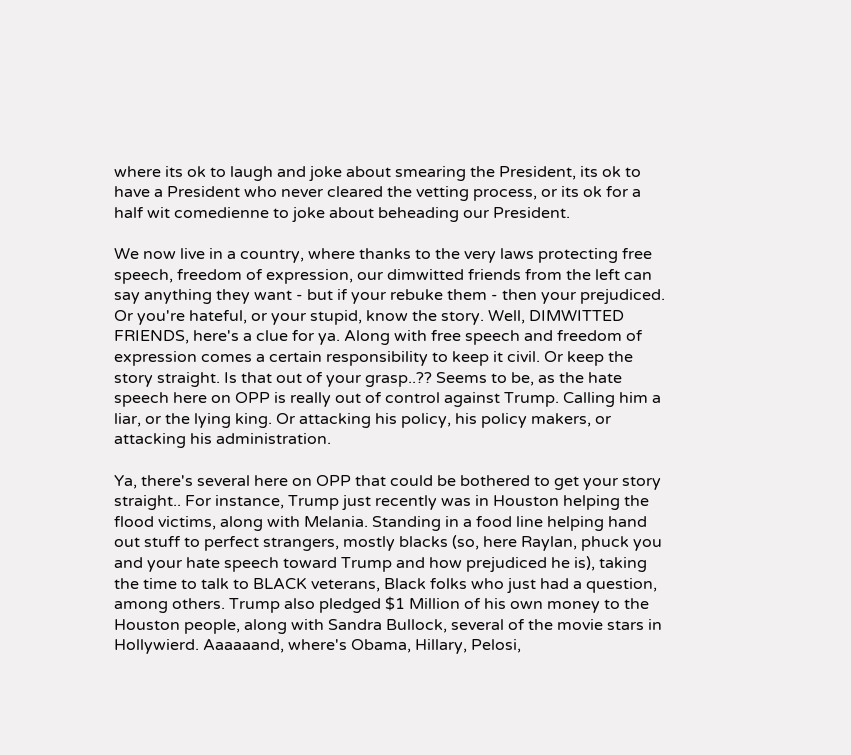where its ok to laugh and joke about smearing the President, its ok to have a President who never cleared the vetting process, or its ok for a half wit comedienne to joke about beheading our President.

We now live in a country, where thanks to the very laws protecting free speech, freedom of expression, our dimwitted friends from the left can say anything they want - but if your rebuke them - then your prejudiced. Or you're hateful, or your stupid, know the story. Well, DIMWITTED FRIENDS, here's a clue for ya. Along with free speech and freedom of expression comes a certain responsibility to keep it civil. Or keep the story straight. Is that out of your grasp..?? Seems to be, as the hate speech here on OPP is really out of control against Trump. Calling him a liar, or the lying king. Or attacking his policy, his policy makers, or attacking his administration.

Ya, there's several here on OPP that could be bothered to get your story straight.. For instance, Trump just recently was in Houston helping the flood victims, along with Melania. Standing in a food line helping hand out stuff to perfect strangers, mostly blacks (so, here Raylan, phuck you and your hate speech toward Trump and how prejudiced he is), taking the time to talk to BLACK veterans, Black folks who just had a question, among others. Trump also pledged $1 Million of his own money to the Houston people, along with Sandra Bullock, several of the movie stars in Hollywierd. Aaaaaand, where's Obama, Hillary, Pelosi,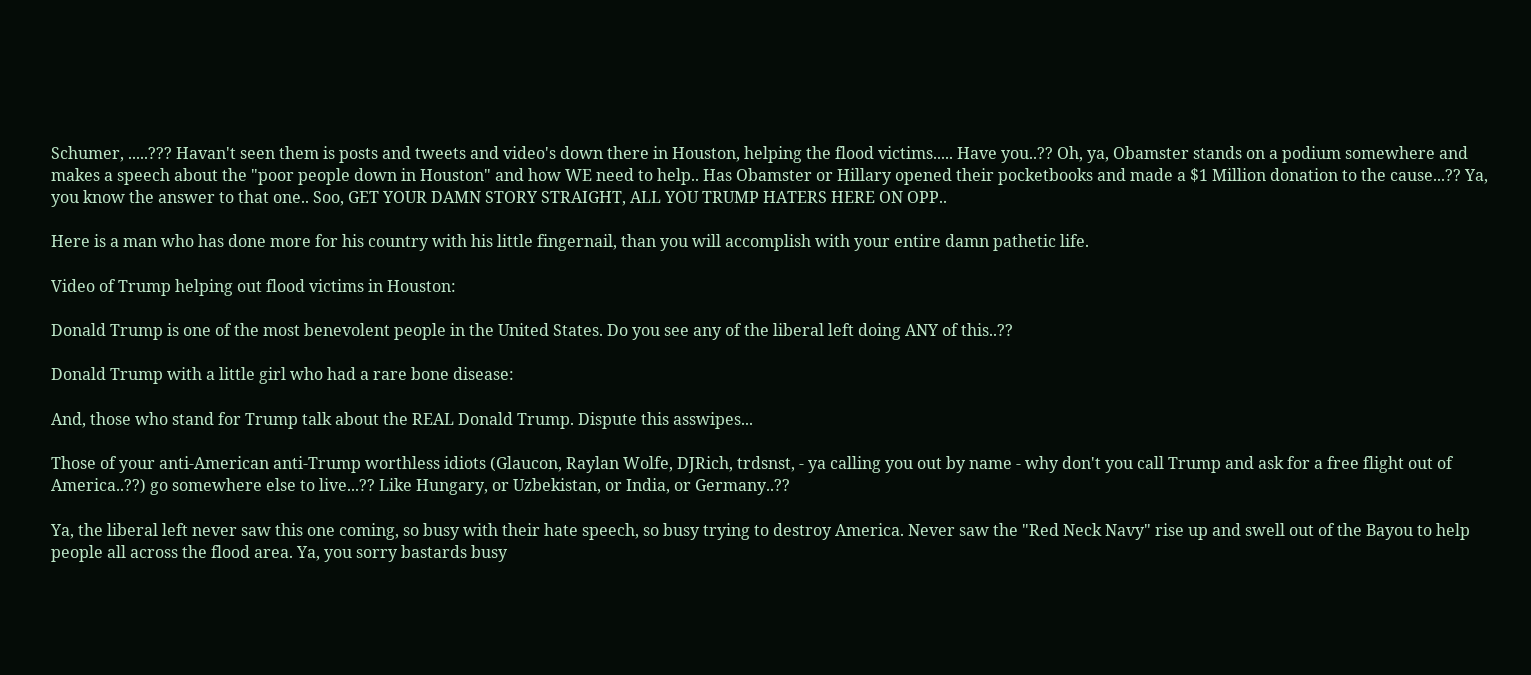Schumer, .....??? Havan't seen them is posts and tweets and video's down there in Houston, helping the flood victims..... Have you..?? Oh, ya, Obamster stands on a podium somewhere and makes a speech about the "poor people down in Houston" and how WE need to help.. Has Obamster or Hillary opened their pocketbooks and made a $1 Million donation to the cause...?? Ya, you know the answer to that one.. Soo, GET YOUR DAMN STORY STRAIGHT, ALL YOU TRUMP HATERS HERE ON OPP..

Here is a man who has done more for his country with his little fingernail, than you will accomplish with your entire damn pathetic life.

Video of Trump helping out flood victims in Houston:

Donald Trump is one of the most benevolent people in the United States. Do you see any of the liberal left doing ANY of this..??

Donald Trump with a little girl who had a rare bone disease:

And, those who stand for Trump talk about the REAL Donald Trump. Dispute this asswipes...

Those of your anti-American anti-Trump worthless idiots (Glaucon, Raylan Wolfe, DJRich, trdsnst, - ya calling you out by name - why don't you call Trump and ask for a free flight out of America..??) go somewhere else to live...?? Like Hungary, or Uzbekistan, or India, or Germany..??

Ya, the liberal left never saw this one coming, so busy with their hate speech, so busy trying to destroy America. Never saw the "Red Neck Navy" rise up and swell out of the Bayou to help people all across the flood area. Ya, you sorry bastards busy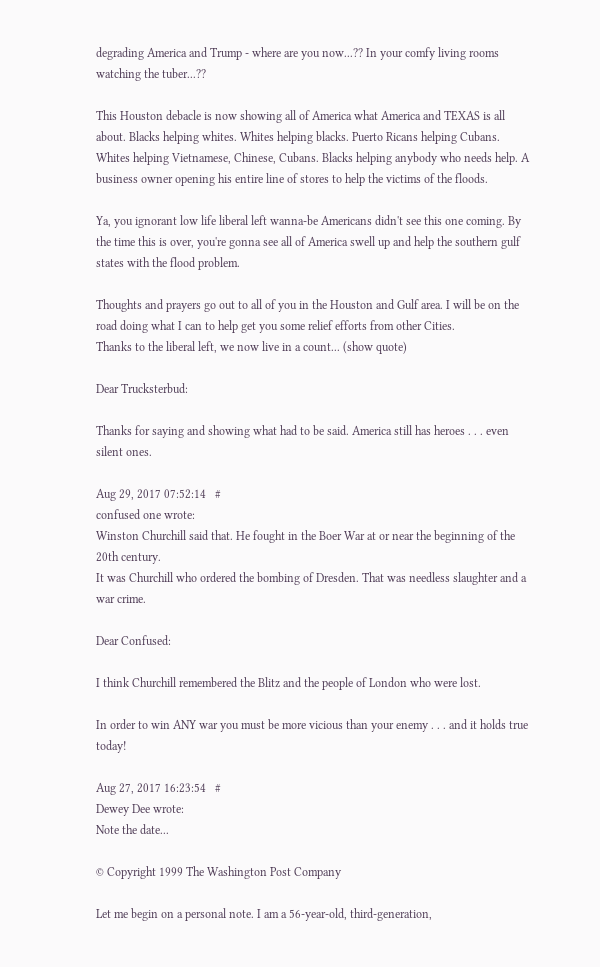degrading America and Trump - where are you now...?? In your comfy living rooms watching the tuber...??

This Houston debacle is now showing all of America what America and TEXAS is all about. Blacks helping whites. Whites helping blacks. Puerto Ricans helping Cubans. Whites helping Vietnamese, Chinese, Cubans. Blacks helping anybody who needs help. A business owner opening his entire line of stores to help the victims of the floods.

Ya, you ignorant low life liberal left wanna-be Americans didn't see this one coming. By the time this is over, you're gonna see all of America swell up and help the southern gulf states with the flood problem.

Thoughts and prayers go out to all of you in the Houston and Gulf area. I will be on the road doing what I can to help get you some relief efforts from other Cities.
Thanks to the liberal left, we now live in a count... (show quote)

Dear Trucksterbud:

Thanks for saying and showing what had to be said. America still has heroes . . . even silent ones.

Aug 29, 2017 07:52:14   #
confused one wrote:
Winston Churchill said that. He fought in the Boer War at or near the beginning of the 20th century.
It was Churchill who ordered the bombing of Dresden. That was needless slaughter and a war crime.

Dear Confused:

I think Churchill remembered the Blitz and the people of London who were lost.

In order to win ANY war you must be more vicious than your enemy . . . and it holds true today!

Aug 27, 2017 16:23:54   #
Dewey Dee wrote:
Note the date...

© Copyright 1999 The Washington Post Company

Let me begin on a personal note. I am a 56-year-old, third-generation,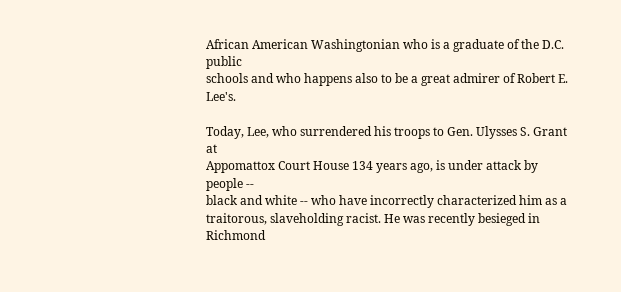African American Washingtonian who is a graduate of the D.C. public
schools and who happens also to be a great admirer of Robert E. Lee's.

Today, Lee, who surrendered his troops to Gen. Ulysses S. Grant at
Appomattox Court House 134 years ago, is under attack by people --
black and white -- who have incorrectly characterized him as a
traitorous, slaveholding racist. He was recently besieged in Richmond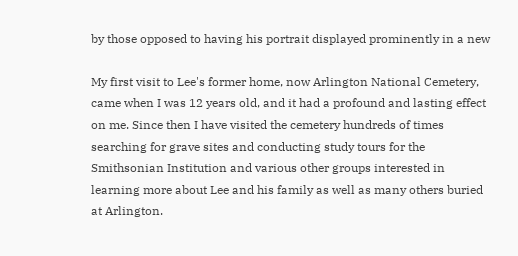by those opposed to having his portrait displayed prominently in a new

My first visit to Lee's former home, now Arlington National Cemetery,
came when I was 12 years old, and it had a profound and lasting effect
on me. Since then I have visited the cemetery hundreds of times
searching for grave sites and conducting study tours for the
Smithsonian Institution and various other groups interested in
learning more about Lee and his family as well as many others buried
at Arlington.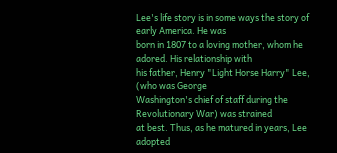Lee's life story is in some ways the story of early America. He was
born in 1807 to a loving mother, whom he adored. His relationship with
his father, Henry "Light Horse Harry" Lee, (who was George
Washington's chief of staff during the Revolutionary War) was strained
at best. Thus, as he matured in years, Lee adopted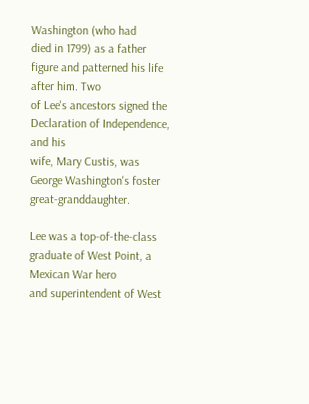Washington (who had
died in 1799) as a father figure and patterned his life after him. Two
of Lee's ancestors signed the Declaration of Independence, and his
wife, Mary Custis, was George Washington's foster great-granddaughter.

Lee was a top-of-the-class graduate of West Point, a Mexican War hero
and superintendent of West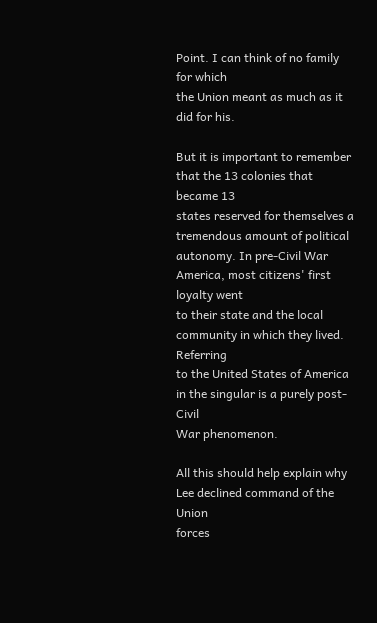Point. I can think of no family for which
the Union meant as much as it did for his.

But it is important to remember that the 13 colonies that became 13
states reserved for themselves a tremendous amount of political
autonomy. In pre-Civil War America, most citizens' first loyalty went
to their state and the local community in which they lived. Referring
to the United States of America in the singular is a purely post-Civil
War phenomenon.

All this should help explain why Lee declined command of the Union
forces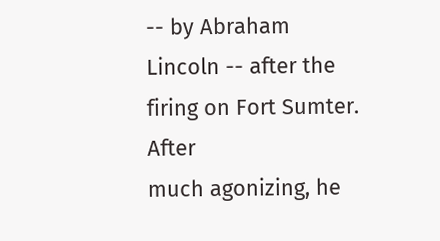-- by Abraham Lincoln -- after the firing on Fort Sumter. After
much agonizing, he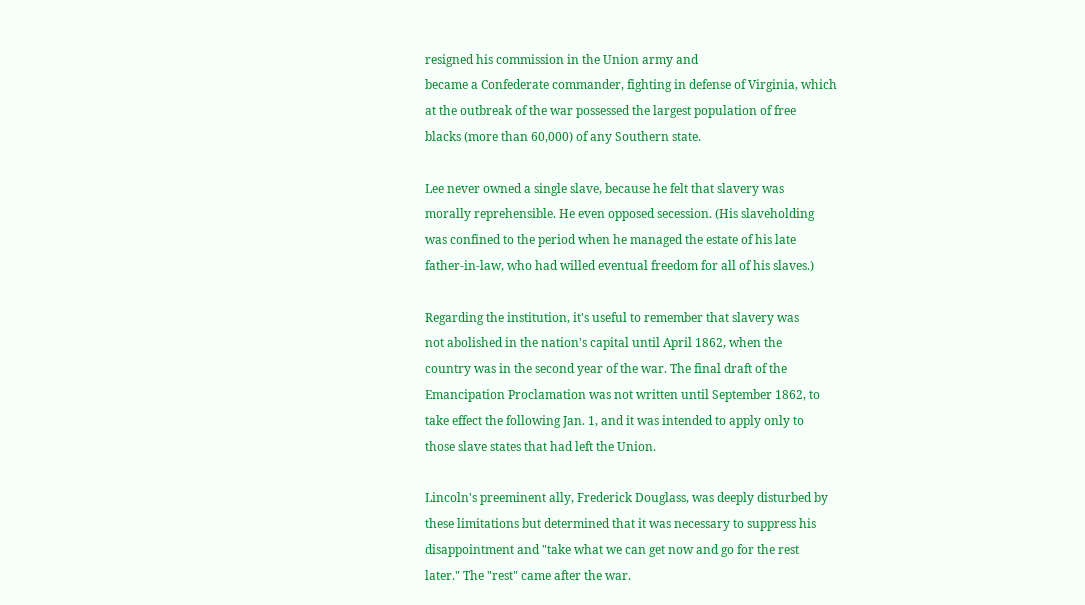resigned his commission in the Union army and
became a Confederate commander, fighting in defense of Virginia, which
at the outbreak of the war possessed the largest population of free
blacks (more than 60,000) of any Southern state.

Lee never owned a single slave, because he felt that slavery was
morally reprehensible. He even opposed secession. (His slaveholding
was confined to the period when he managed the estate of his late
father-in-law, who had willed eventual freedom for all of his slaves.)

Regarding the institution, it's useful to remember that slavery was
not abolished in the nation's capital until April 1862, when the
country was in the second year of the war. The final draft of the
Emancipation Proclamation was not written until September 1862, to
take effect the following Jan. 1, and it was intended to apply only to
those slave states that had left the Union.

Lincoln's preeminent ally, Frederick Douglass, was deeply disturbed by
these limitations but determined that it was necessary to suppress his
disappointment and "take what we can get now and go for the rest
later." The "rest" came after the war.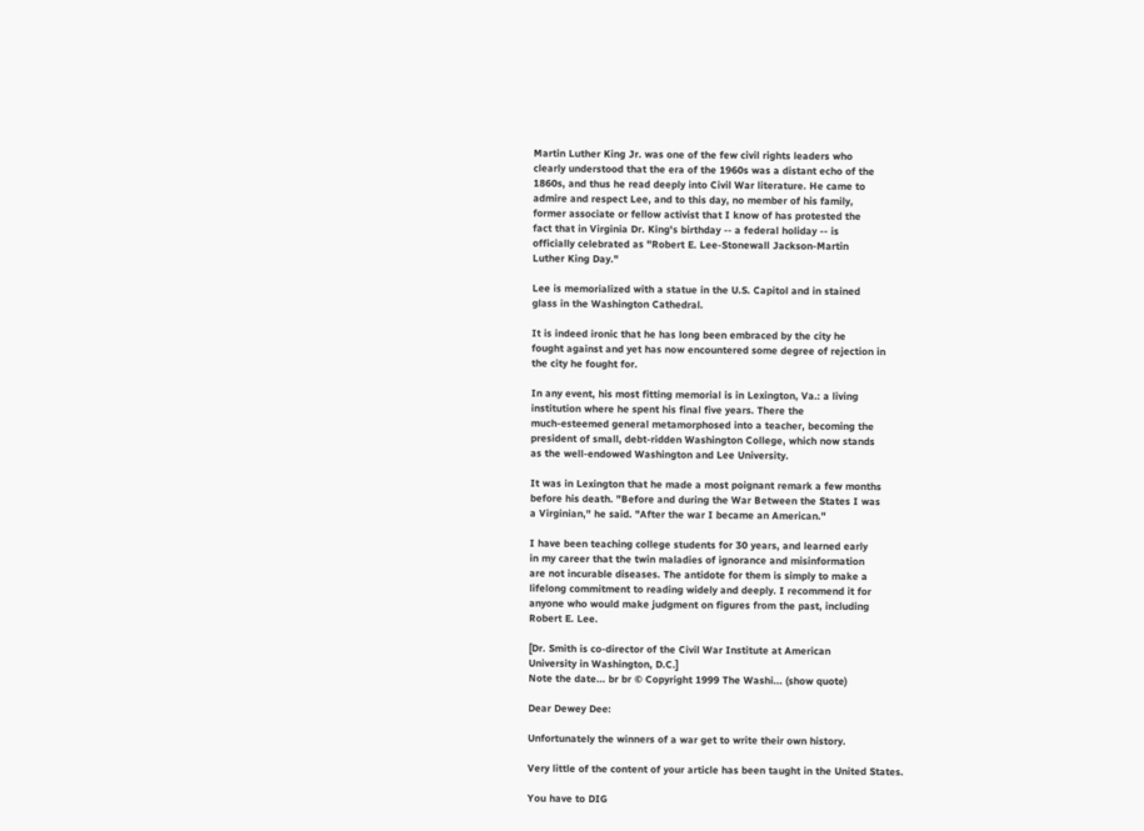Martin Luther King Jr. was one of the few civil rights leaders who
clearly understood that the era of the 1960s was a distant echo of the
1860s, and thus he read deeply into Civil War literature. He came to
admire and respect Lee, and to this day, no member of his family,
former associate or fellow activist that I know of has protested the
fact that in Virginia Dr. King's birthday -- a federal holiday -- is
officially celebrated as "Robert E. Lee-Stonewall Jackson-Martin
Luther King Day."

Lee is memorialized with a statue in the U.S. Capitol and in stained
glass in the Washington Cathedral.

It is indeed ironic that he has long been embraced by the city he
fought against and yet has now encountered some degree of rejection in
the city he fought for.

In any event, his most fitting memorial is in Lexington, Va.: a living
institution where he spent his final five years. There the
much-esteemed general metamorphosed into a teacher, becoming the
president of small, debt-ridden Washington College, which now stands
as the well-endowed Washington and Lee University.

It was in Lexington that he made a most poignant remark a few months
before his death. "Before and during the War Between the States I was
a Virginian," he said. "After the war I became an American."

I have been teaching college students for 30 years, and learned early
in my career that the twin maladies of ignorance and misinformation
are not incurable diseases. The antidote for them is simply to make a
lifelong commitment to reading widely and deeply. I recommend it for
anyone who would make judgment on figures from the past, including
Robert E. Lee.

[Dr. Smith is co-director of the Civil War Institute at American
University in Washington, D.C.]
Note the date... br br © Copyright 1999 The Washi... (show quote)

Dear Dewey Dee:

Unfortunately the winners of a war get to write their own history.

Very little of the content of your article has been taught in the United States.

You have to DIG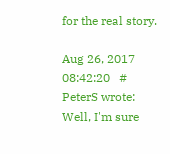for the real story.

Aug 26, 2017 08:42:20   #
PeterS wrote:
Well, I'm sure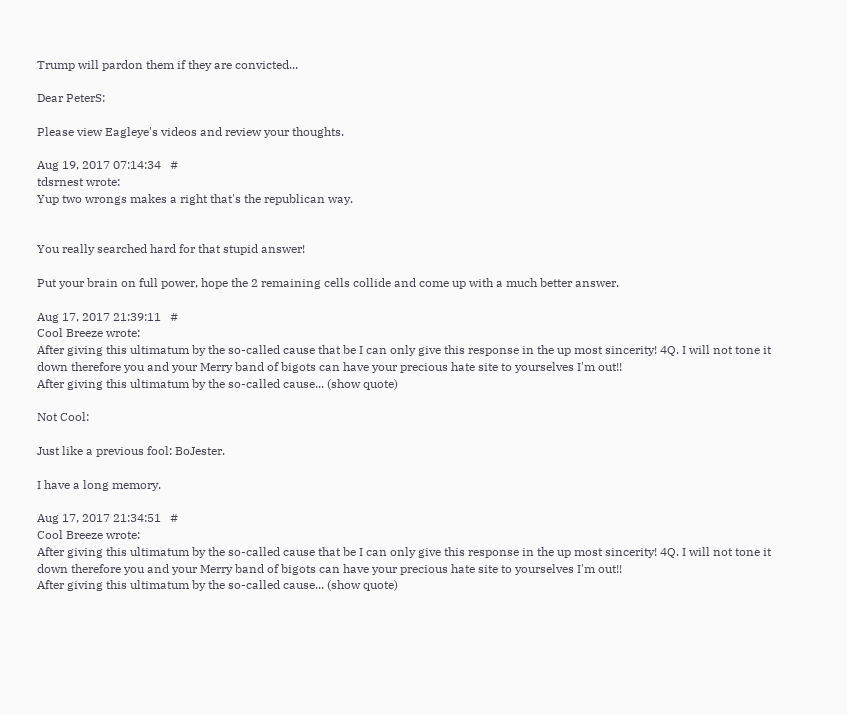Trump will pardon them if they are convicted...

Dear PeterS:

Please view Eagleye's videos and review your thoughts.

Aug 19, 2017 07:14:34   #
tdsrnest wrote:
Yup two wrongs makes a right that's the republican way.


You really searched hard for that stupid answer!

Put your brain on full power, hope the 2 remaining cells collide and come up with a much better answer.

Aug 17, 2017 21:39:11   #
Cool Breeze wrote:
After giving this ultimatum by the so-called cause that be I can only give this response in the up most sincerity! 4Q. I will not tone it down therefore you and your Merry band of bigots can have your precious hate site to yourselves I'm out!!
After giving this ultimatum by the so-called cause... (show quote)

Not Cool:

Just like a previous fool: BoJester.

I have a long memory.

Aug 17, 2017 21:34:51   #
Cool Breeze wrote:
After giving this ultimatum by the so-called cause that be I can only give this response in the up most sincerity! 4Q. I will not tone it down therefore you and your Merry band of bigots can have your precious hate site to yourselves I'm out!!
After giving this ultimatum by the so-called cause... (show quote)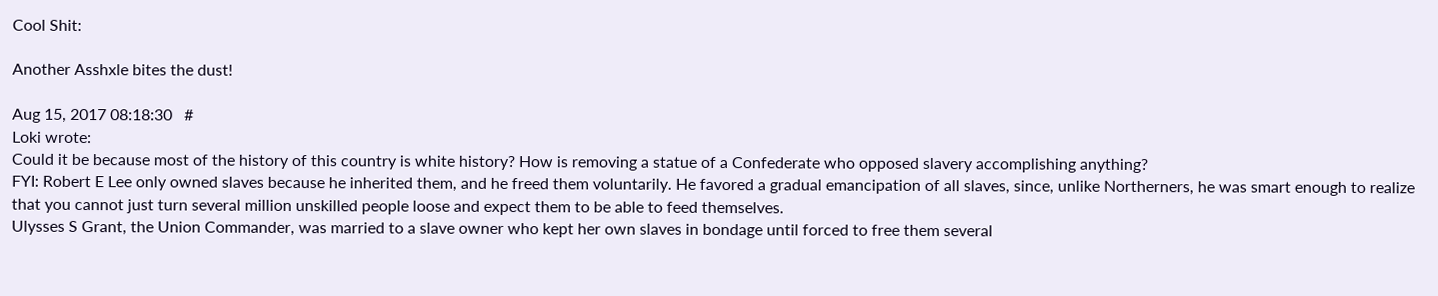Cool Shit:

Another Asshxle bites the dust!

Aug 15, 2017 08:18:30   #
Loki wrote:
Could it be because most of the history of this country is white history? How is removing a statue of a Confederate who opposed slavery accomplishing anything?
FYI: Robert E Lee only owned slaves because he inherited them, and he freed them voluntarily. He favored a gradual emancipation of all slaves, since, unlike Northerners, he was smart enough to realize that you cannot just turn several million unskilled people loose and expect them to be able to feed themselves.
Ulysses S Grant, the Union Commander, was married to a slave owner who kept her own slaves in bondage until forced to free them several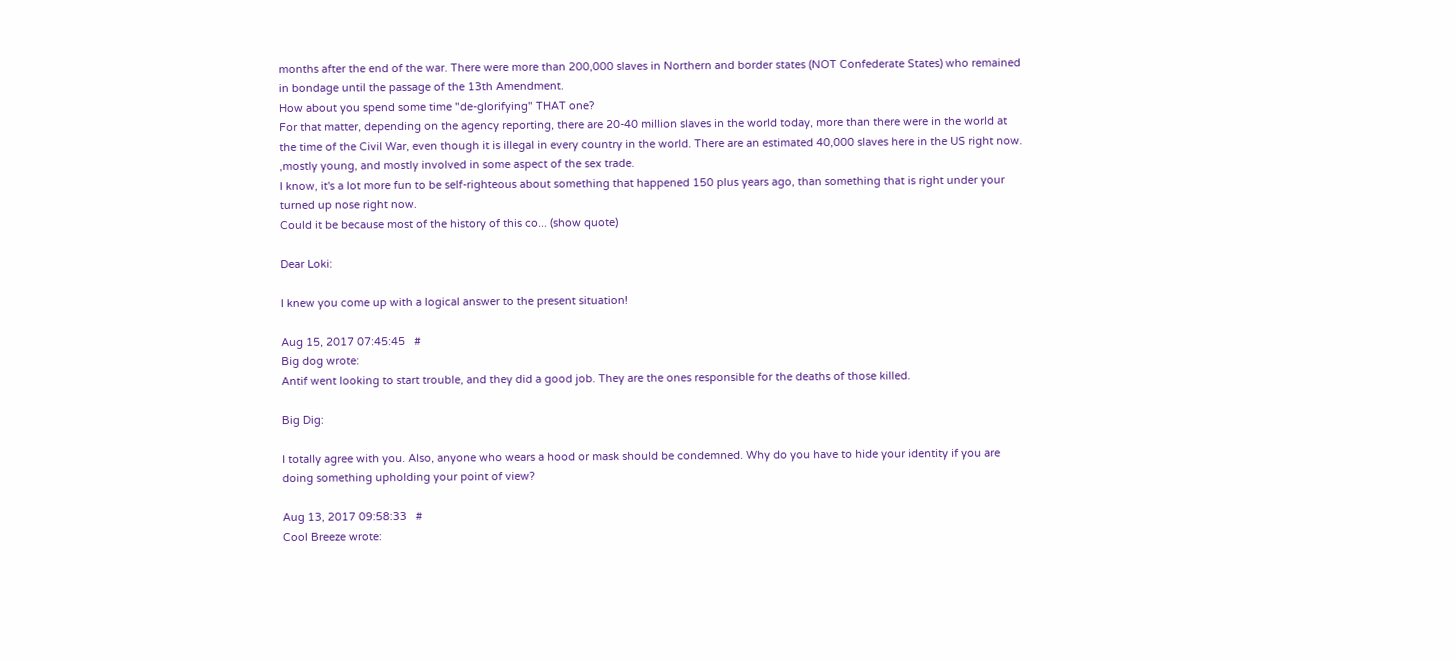months after the end of the war. There were more than 200,000 slaves in Northern and border states (NOT Confederate States) who remained in bondage until the passage of the 13th Amendment.
How about you spend some time "de-glorifying" THAT one?
For that matter, depending on the agency reporting, there are 20-40 million slaves in the world today, more than there were in the world at the time of the Civil War, even though it is illegal in every country in the world. There are an estimated 40,000 slaves here in the US right now. ,mostly young, and mostly involved in some aspect of the sex trade.
I know, it's a lot more fun to be self-righteous about something that happened 150 plus years ago, than something that is right under your turned up nose right now.
Could it be because most of the history of this co... (show quote)

Dear Loki:

I knew you come up with a logical answer to the present situation!

Aug 15, 2017 07:45:45   #
Big dog wrote:
Antif went looking to start trouble, and they did a good job. They are the ones responsible for the deaths of those killed.

Big Dig:

I totally agree with you. Also, anyone who wears a hood or mask should be condemned. Why do you have to hide your identity if you are doing something upholding your point of view?

Aug 13, 2017 09:58:33   #
Cool Breeze wrote: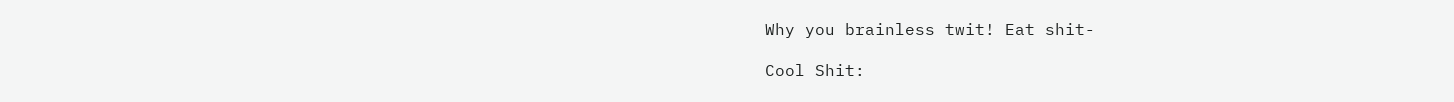Why you brainless twit! Eat shit-

Cool Shit: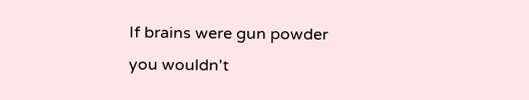If brains were gun powder you wouldn't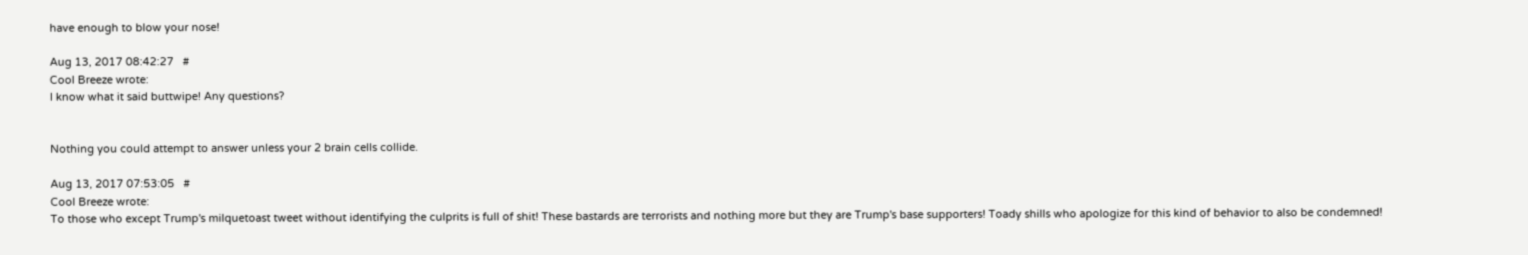have enough to blow your nose!

Aug 13, 2017 08:42:27   #
Cool Breeze wrote:
I know what it said buttwipe! Any questions?


Nothing you could attempt to answer unless your 2 brain cells collide.

Aug 13, 2017 07:53:05   #
Cool Breeze wrote:
To those who except Trump's milquetoast tweet without identifying the culprits is full of shit! These bastards are terrorists and nothing more but they are Trump's base supporters! Toady shills who apologize for this kind of behavior to also be condemned!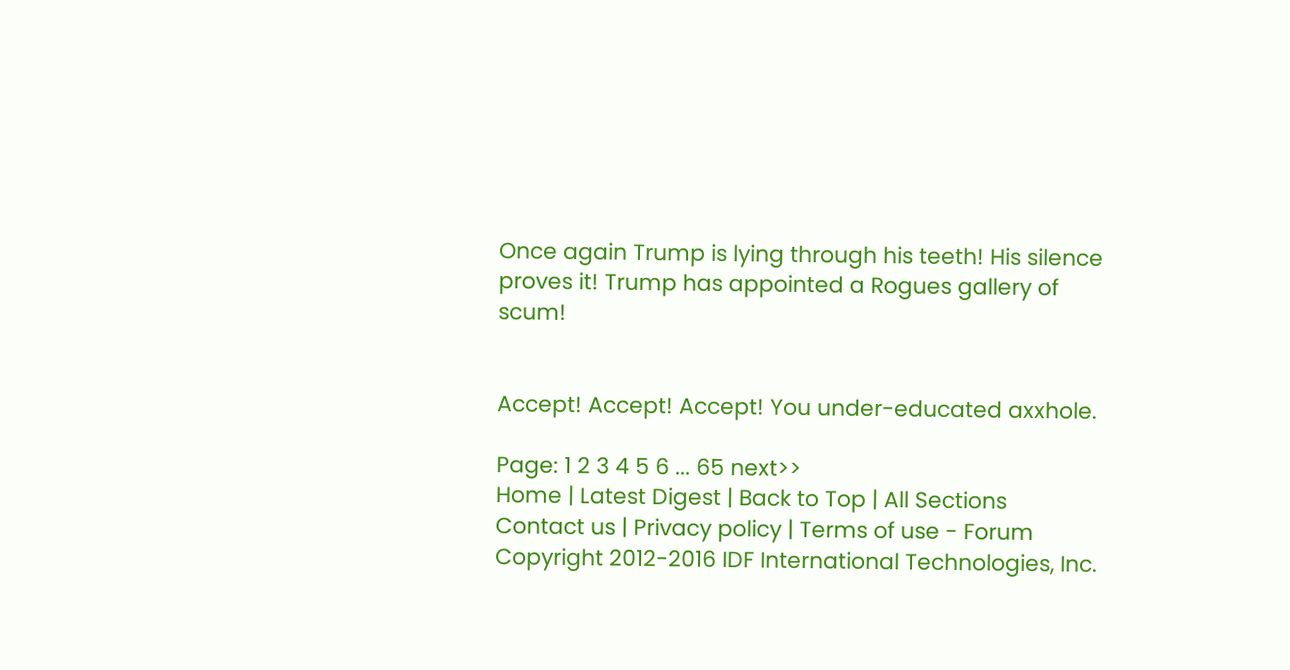Once again Trump is lying through his teeth! His silence proves it! Trump has appointed a Rogues gallery of scum!


Accept! Accept! Accept! You under-educated axxhole.

Page: 1 2 3 4 5 6 ... 65 next>>
Home | Latest Digest | Back to Top | All Sections
Contact us | Privacy policy | Terms of use - Forum
Copyright 2012-2016 IDF International Technologies, Inc.